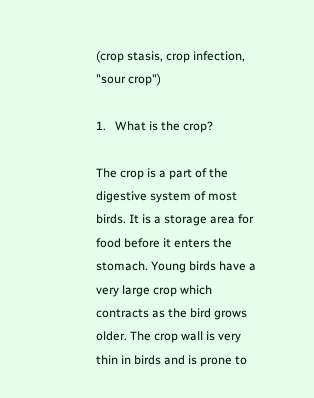(crop stasis, crop infection, "sour crop")

1.   What is the crop?

The crop is a part of the digestive system of most birds. It is a storage area for food before it enters the stomach. Young birds have a very large crop which contracts as the bird grows older. The crop wall is very thin in birds and is prone to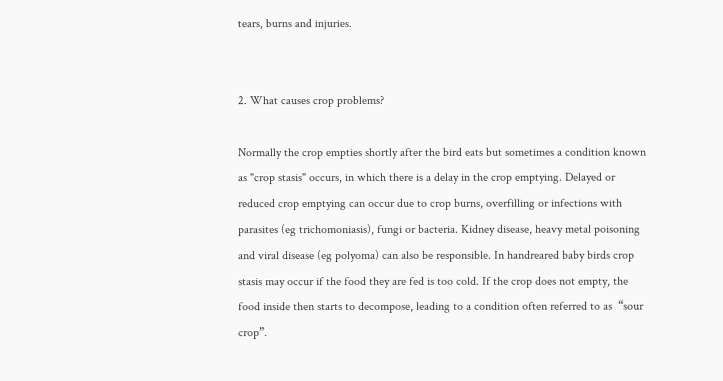tears, burns and injuries.


2. What causes crop problems?

Normally the crop empties shortly after the bird eats but sometimes a condition known as "crop stasis" occurs, in which there is a delay in the crop emptying. Delayed or reduced crop emptying can occur due to crop burns, overfilling or infections with parasites (eg trichomoniasis), fungi or bacteria. Kidney disease, heavy metal poisoning and viral disease (eg polyoma) can also be responsible. In handreared baby birds crop stasis may occur if the food they are fed is too cold. If the crop does not empty, the food inside then starts to decompose, leading to a condition often referred to as  “sour crop”.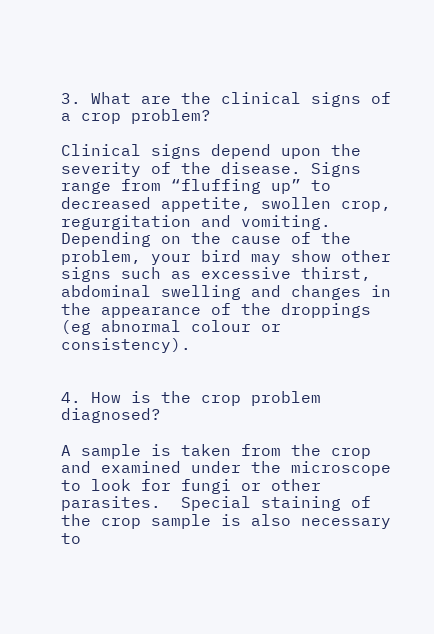3. What are the clinical signs of a crop problem?

Clinical signs depend upon the severity of the disease. Signs range from “fluffing up” to decreased appetite, swollen crop, regurgitation and vomiting.  Depending on the cause of the problem, your bird may show other signs such as excessive thirst, abdominal swelling and changes in the appearance of the droppings (eg abnormal colour or consistency).


4. How is the crop problem diagnosed?

A sample is taken from the crop and examined under the microscope to look for fungi or other parasites.  Special staining of the crop sample is also necessary to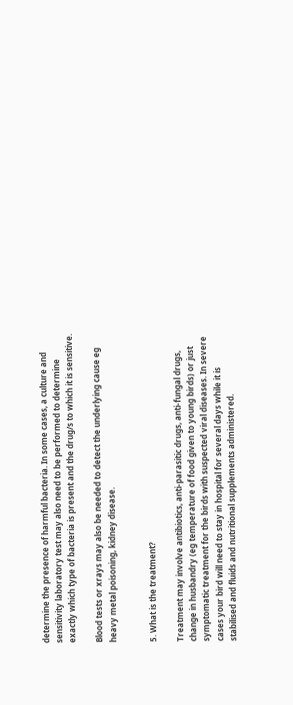determine the presence of harmful bacteria. In some cases, a culture and sensitivity laboratory test may also need to be performed to determine exactly which type of bacteria is present and the drug/s to which it is sensitive.

Blood tests or xrays may also be needed to detect the underlying cause eg heavy metal poisoning, kidney disease.


5. What is the treatment?

Treatment may involve antibiotics, anti-parasitic drugs, anti-fungal drugs, change in husbandry (eg temperature of food given to young birds) or just symptomatic treatment for the birds with suspected viral diseases. In severe cases your bird will need to stay in hospital for several days while it is stabilised and fluids and nutritional supplements administered.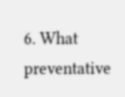6. What preventative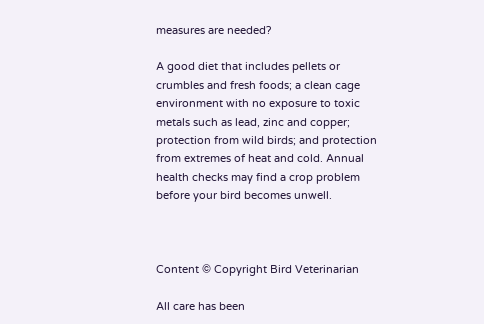measures are needed?

A good diet that includes pellets or crumbles and fresh foods; a clean cage environment with no exposure to toxic metals such as lead, zinc and copper; protection from wild birds; and protection from extremes of heat and cold. Annual health checks may find a crop problem before your bird becomes unwell.



Content © Copyright Bird Veterinarian

All care has been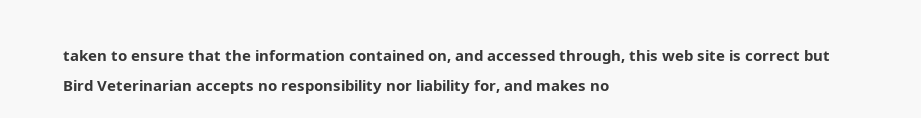taken to ensure that the information contained on, and accessed through, this web site is correct but Bird Veterinarian accepts no responsibility nor liability for, and makes no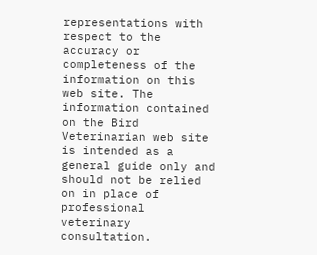representations with respect to the accuracy or completeness of the information on this web site. The information contained on the Bird Veterinarian web site is intended as a general guide only and should not be relied on in place of professional veterinary consultation.